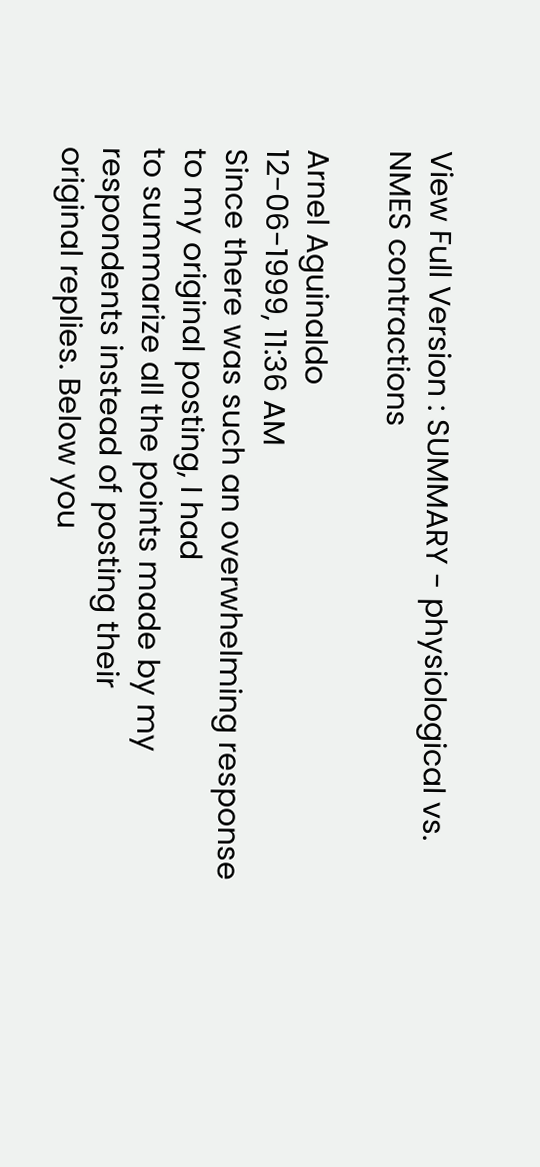View Full Version : SUMMARY - physiological vs. NMES contractions

Arnel Aguinaldo
12-06-1999, 11:36 AM
Since there was such an overwhelming response to my original posting, I had
to summarize all the points made by my respondents instead of posting their
original replies. Below you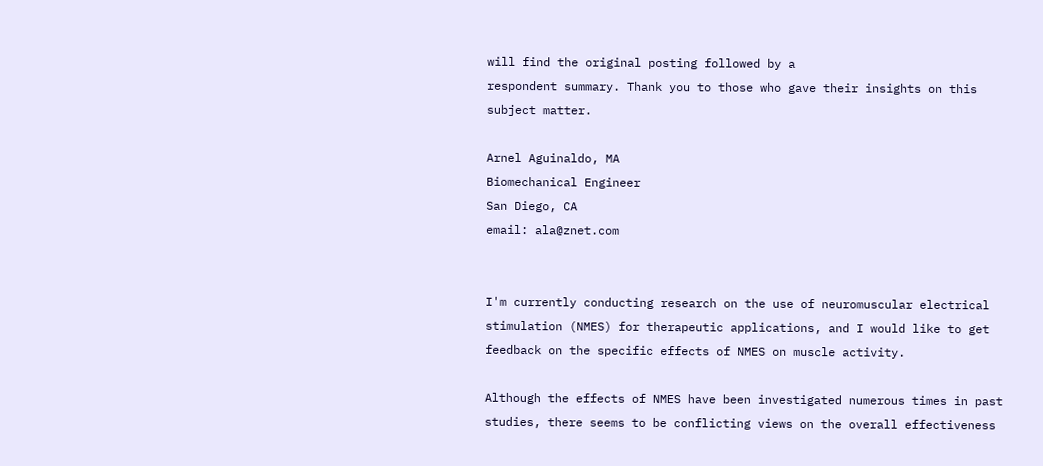will find the original posting followed by a
respondent summary. Thank you to those who gave their insights on this
subject matter.

Arnel Aguinaldo, MA
Biomechanical Engineer
San Diego, CA
email: ala@znet.com


I'm currently conducting research on the use of neuromuscular electrical
stimulation (NMES) for therapeutic applications, and I would like to get
feedback on the specific effects of NMES on muscle activity.

Although the effects of NMES have been investigated numerous times in past
studies, there seems to be conflicting views on the overall effectiveness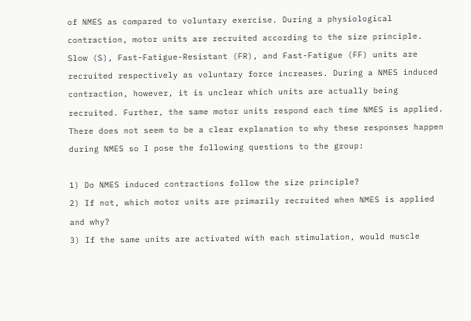of NMES as compared to voluntary exercise. During a physiological
contraction, motor units are recruited according to the size principle.
Slow (S), Fast-Fatigue-Resistant (FR), and Fast-Fatigue (FF) units are
recruited respectively as voluntary force increases. During a NMES induced
contraction, however, it is unclear which units are actually being
recruited. Further, the same motor units respond each time NMES is applied.
There does not seem to be a clear explanation to why these responses happen
during NMES so I pose the following questions to the group:

1) Do NMES induced contractions follow the size principle?
2) If not, which motor units are primarily recruited when NMES is applied
and why?
3) If the same units are activated with each stimulation, would muscle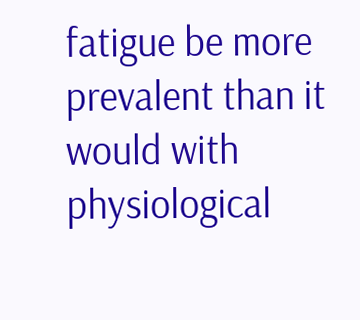fatigue be more prevalent than it would with physiological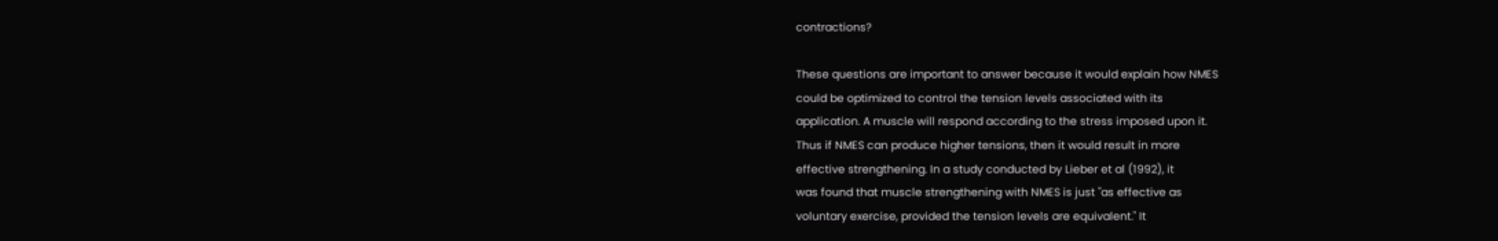contractions?

These questions are important to answer because it would explain how NMES
could be optimized to control the tension levels associated with its
application. A muscle will respond according to the stress imposed upon it.
Thus if NMES can produce higher tensions, then it would result in more
effective strengthening. In a study conducted by Lieber et al (1992), it
was found that muscle strengthening with NMES is just "as effective as
voluntary exercise, provided the tension levels are equivalent." It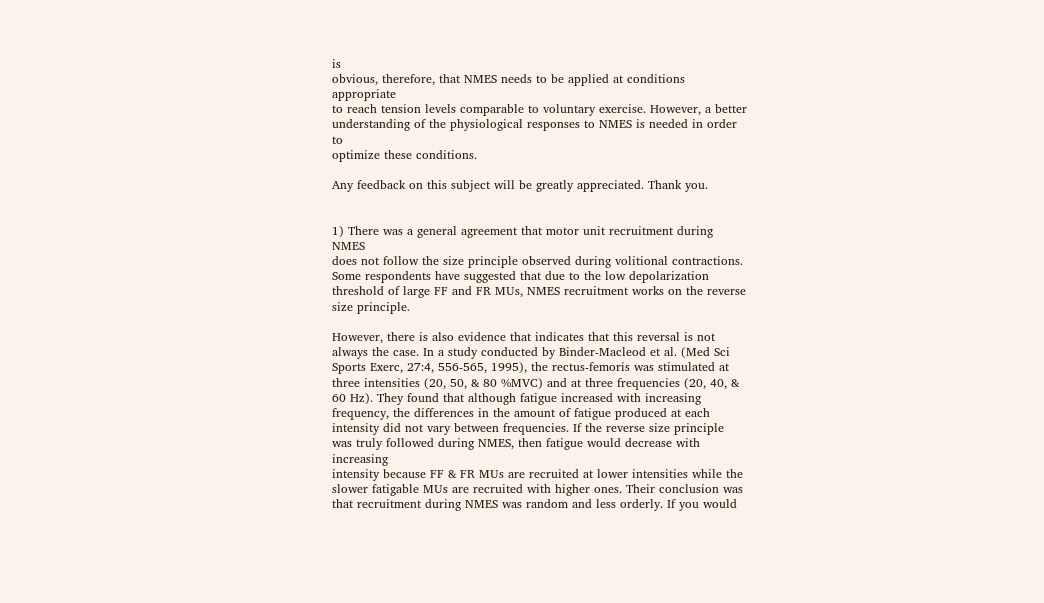is
obvious, therefore, that NMES needs to be applied at conditions appropriate
to reach tension levels comparable to voluntary exercise. However, a better
understanding of the physiological responses to NMES is needed in order to
optimize these conditions.

Any feedback on this subject will be greatly appreciated. Thank you.


1) There was a general agreement that motor unit recruitment during NMES
does not follow the size principle observed during volitional contractions.
Some respondents have suggested that due to the low depolarization
threshold of large FF and FR MUs, NMES recruitment works on the reverse
size principle.

However, there is also evidence that indicates that this reversal is not
always the case. In a study conducted by Binder-Macleod et al. (Med Sci
Sports Exerc, 27:4, 556-565, 1995), the rectus-femoris was stimulated at
three intensities (20, 50, & 80 %MVC) and at three frequencies (20, 40, &
60 Hz). They found that although fatigue increased with increasing
frequency, the differences in the amount of fatigue produced at each
intensity did not vary between frequencies. If the reverse size principle
was truly followed during NMES, then fatigue would decrease with increasing
intensity because FF & FR MUs are recruited at lower intensities while the
slower fatigable MUs are recruited with higher ones. Their conclusion was
that recruitment during NMES was random and less orderly. If you would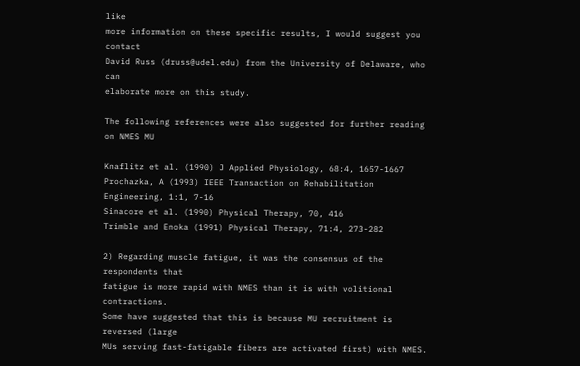like
more information on these specific results, I would suggest you contact
David Russ (druss@udel.edu) from the University of Delaware, who can
elaborate more on this study.

The following references were also suggested for further reading on NMES MU

Knaflitz et al. (1990) J Applied Physiology, 68:4, 1657-1667
Prochazka, A (1993) IEEE Transaction on Rehabilitation Engineering, 1:1, 7-16
Sinacore et al. (1990) Physical Therapy, 70, 416
Trimble and Enoka (1991) Physical Therapy, 71:4, 273-282

2) Regarding muscle fatigue, it was the consensus of the respondents that
fatigue is more rapid with NMES than it is with volitional contractions.
Some have suggested that this is because MU recruitment is reversed (large
MUs serving fast-fatigable fibers are activated first) with NMES.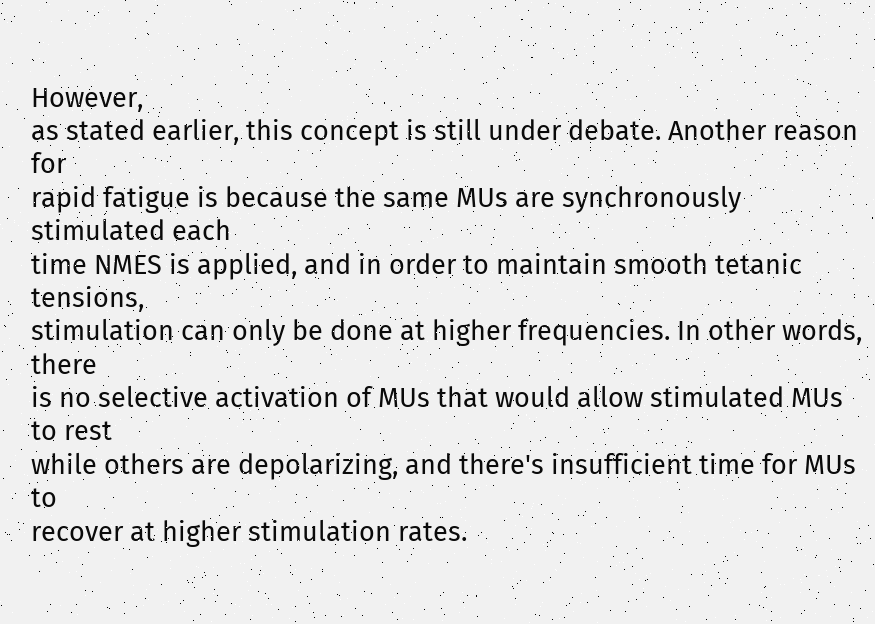However,
as stated earlier, this concept is still under debate. Another reason for
rapid fatigue is because the same MUs are synchronously stimulated each
time NMES is applied, and in order to maintain smooth tetanic tensions,
stimulation can only be done at higher frequencies. In other words, there
is no selective activation of MUs that would allow stimulated MUs to rest
while others are depolarizing, and there's insufficient time for MUs to
recover at higher stimulation rates.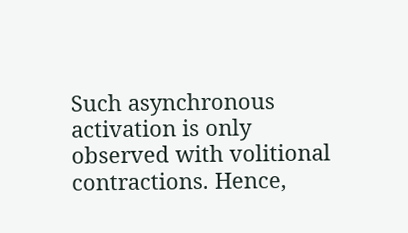Such asynchronous activation is only
observed with volitional contractions. Hence,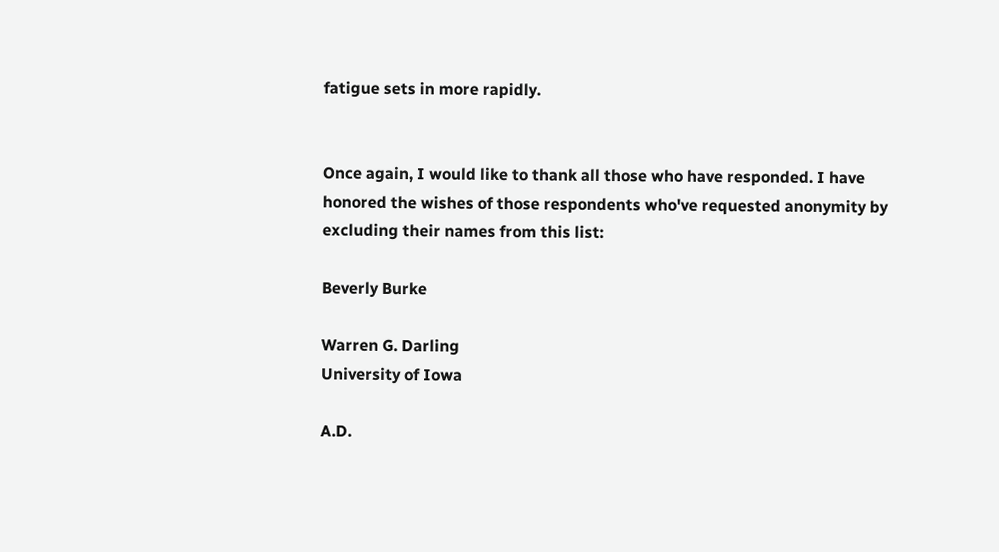fatigue sets in more rapidly.


Once again, I would like to thank all those who have responded. I have
honored the wishes of those respondents who've requested anonymity by
excluding their names from this list:

Beverly Burke

Warren G. Darling
University of Iowa

A.D.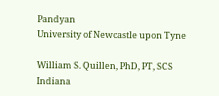Pandyan
University of Newcastle upon Tyne

William S. Quillen, PhD, PT, SCS
Indiana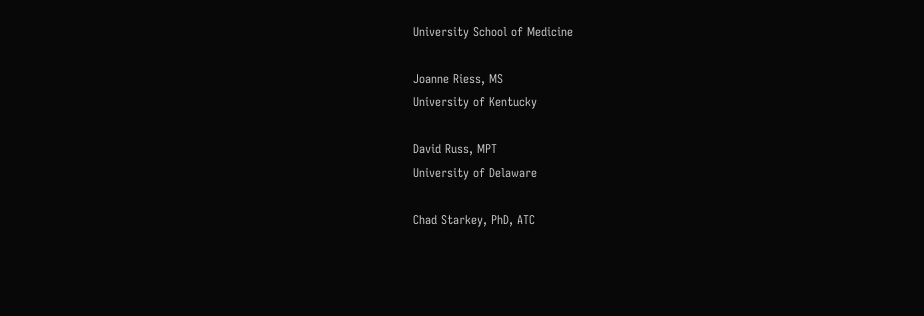University School of Medicine

Joanne Riess, MS
University of Kentucky

David Russ, MPT
University of Delaware

Chad Starkey, PhD, ATC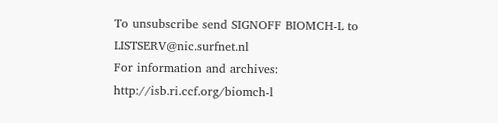To unsubscribe send SIGNOFF BIOMCH-L to LISTSERV@nic.surfnet.nl
For information and archives: http://isb.ri.ccf.org/biomch-l